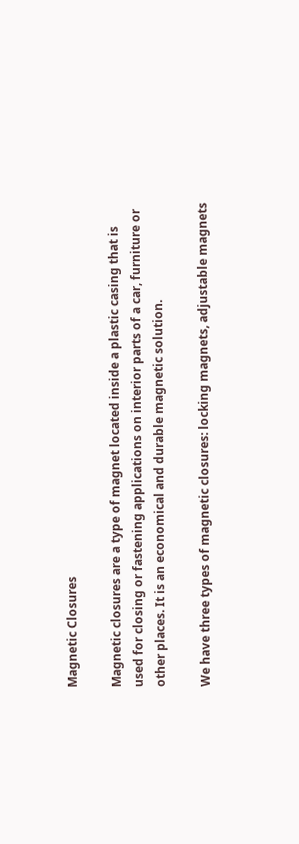Magnetic Closures

Magnetic closures are a type of magnet located inside a plastic casing that is used for closing or fastening applications on interior parts of a car, furniture or other places. It is an economical and durable magnetic solution.

We have three types of magnetic closures: locking magnets, adjustable magnets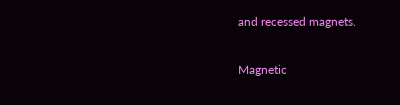and recessed magnets.

Magnetic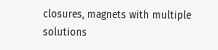closures, magnets with multiple solutions